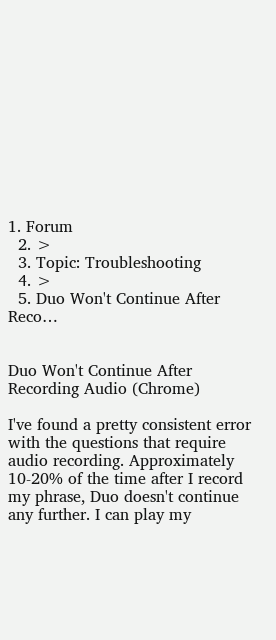1. Forum
  2. >
  3. Topic: Troubleshooting
  4. >
  5. Duo Won't Continue After Reco…


Duo Won't Continue After Recording Audio (Chrome)

I've found a pretty consistent error with the questions that require audio recording. Approximately 10-20% of the time after I record my phrase, Duo doesn't continue any further. I can play my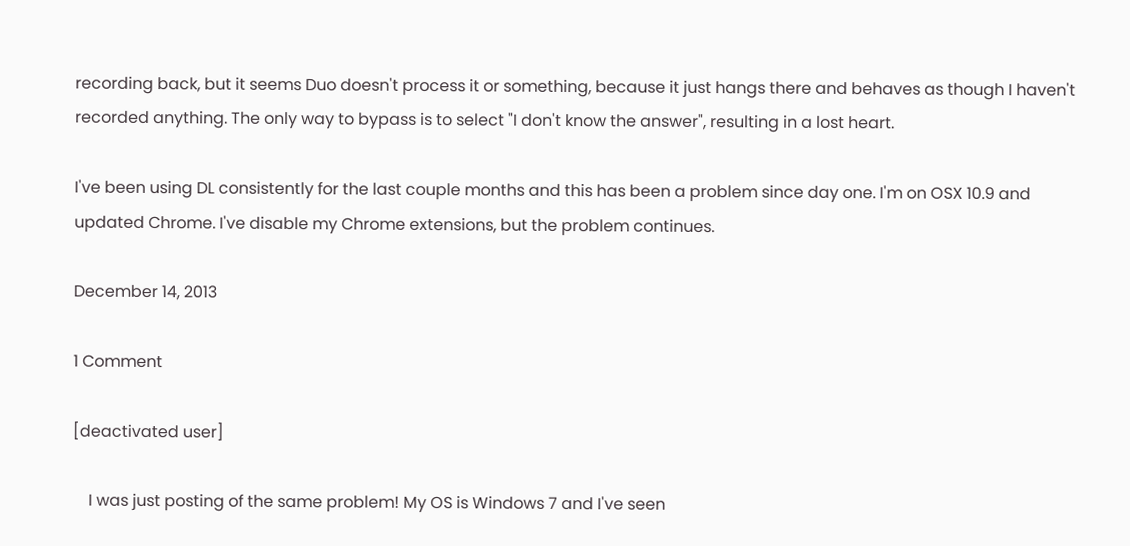recording back, but it seems Duo doesn't process it or something, because it just hangs there and behaves as though I haven't recorded anything. The only way to bypass is to select "I don't know the answer", resulting in a lost heart.

I've been using DL consistently for the last couple months and this has been a problem since day one. I'm on OSX 10.9 and updated Chrome. I've disable my Chrome extensions, but the problem continues.

December 14, 2013

1 Comment

[deactivated user]

    I was just posting of the same problem! My OS is Windows 7 and I've seen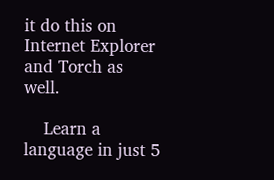it do this on Internet Explorer and Torch as well.

    Learn a language in just 5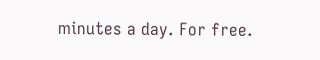minutes a day. For free.